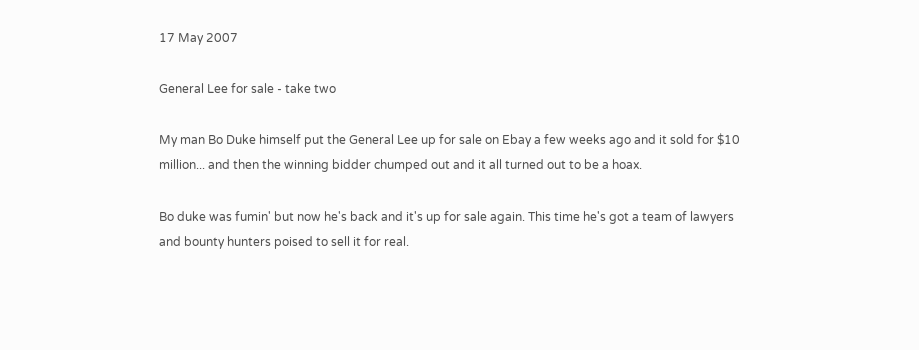17 May 2007

General Lee for sale - take two

My man Bo Duke himself put the General Lee up for sale on Ebay a few weeks ago and it sold for $10 million... and then the winning bidder chumped out and it all turned out to be a hoax.

Bo duke was fumin' but now he's back and it's up for sale again. This time he's got a team of lawyers and bounty hunters poised to sell it for real.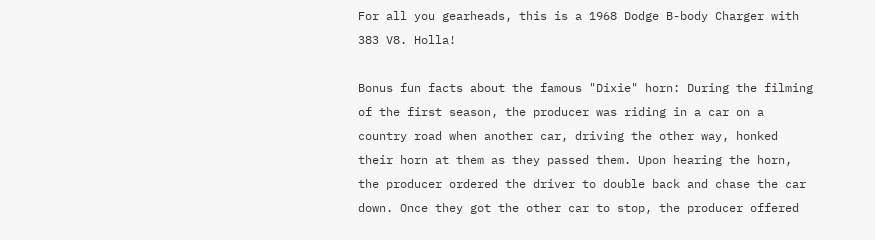For all you gearheads, this is a 1968 Dodge B-body Charger with 383 V8. Holla!

Bonus fun facts about the famous "Dixie" horn: During the filming of the first season, the producer was riding in a car on a country road when another car, driving the other way, honked their horn at them as they passed them. Upon hearing the horn, the producer ordered the driver to double back and chase the car down. Once they got the other car to stop, the producer offered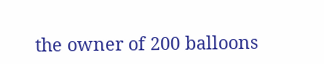the owner of 200 balloons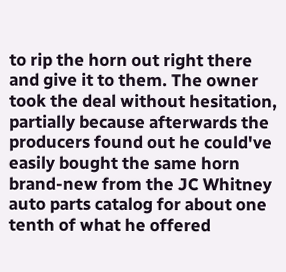to rip the horn out right there and give it to them. The owner took the deal without hesitation, partially because afterwards the producers found out he could've easily bought the same horn brand-new from the JC Whitney auto parts catalog for about one tenth of what he offered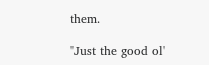them.

"Just the good ol'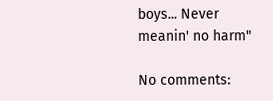boys... Never meanin' no harm"

No comments: